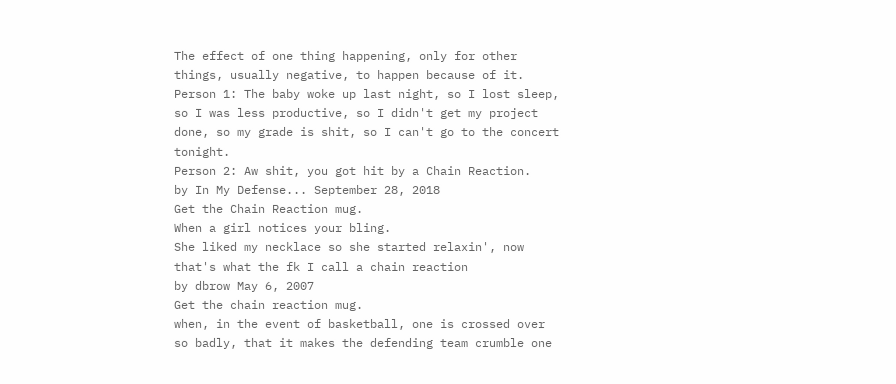The effect of one thing happening, only for other things, usually negative, to happen because of it.
Person 1: The baby woke up last night, so I lost sleep, so I was less productive, so I didn't get my project done, so my grade is shit, so I can't go to the concert tonight.
Person 2: Aw shit, you got hit by a Chain Reaction.
by In My Defense... September 28, 2018
Get the Chain Reaction mug.
When a girl notices your bling.
She liked my necklace so she started relaxin', now that's what the fk I call a chain reaction
by dbrow May 6, 2007
Get the chain reaction mug.
when, in the event of basketball, one is crossed over so badly, that it makes the defending team crumble one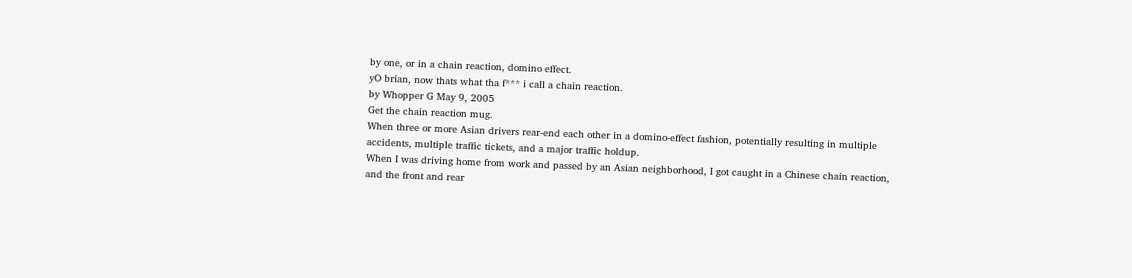by one, or in a chain reaction, domino effect.
yO brian, now thats what tha f*** i call a chain reaction.
by Whopper G May 9, 2005
Get the chain reaction mug.
When three or more Asian drivers rear-end each other in a domino-effect fashion, potentially resulting in multiple accidents, multiple traffic tickets, and a major traffic holdup.
When I was driving home from work and passed by an Asian neighborhood, I got caught in a Chinese chain reaction, and the front and rear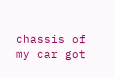chassis of my car got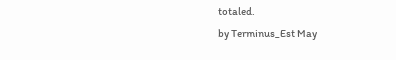totaled.
by Terminus_Est May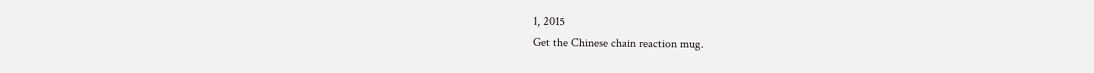1, 2015
Get the Chinese chain reaction mug.